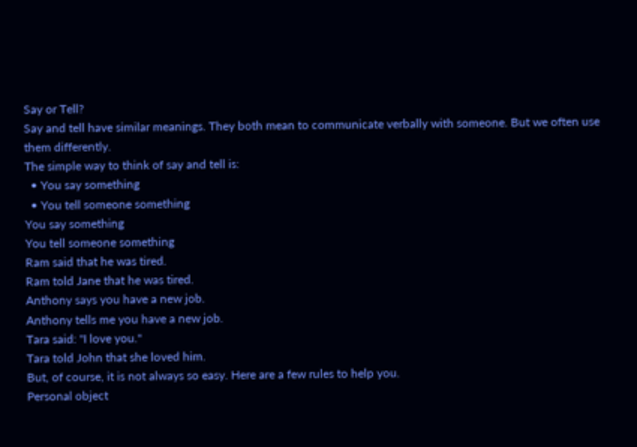Say or Tell?
Say and tell have similar meanings. They both mean to communicate verbally with someone. But we often use them differently.
The simple way to think of say and tell is:
  • You say something
  • You tell someone something
You say something
You tell someone something
Ram said that he was tired.
Ram told Jane that he was tired.
Anthony says you have a new job.
Anthony tells me you have a new job.
Tara said: "I love you."
Tara told John that she loved him.
But, of course, it is not always so easy. Here are a few rules to help you.
Personal object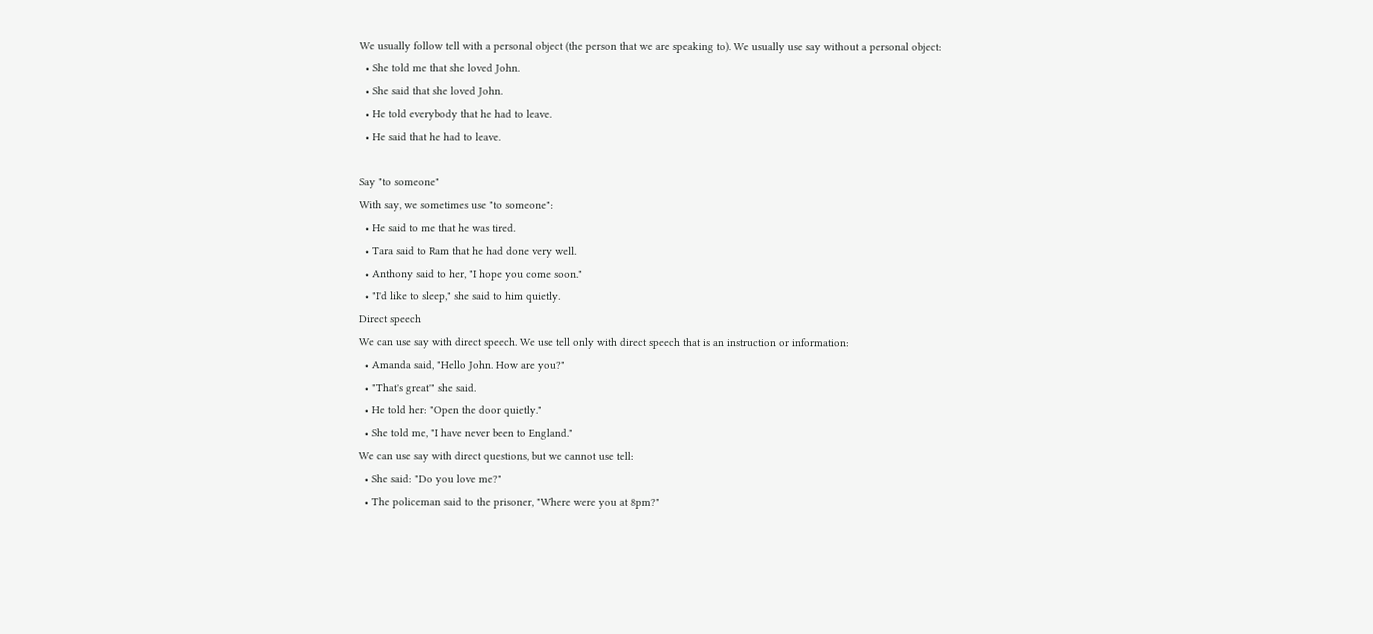We usually follow tell with a personal object (the person that we are speaking to). We usually use say without a personal object:
  • She told me that she loved John.
  • She said that she loved John.
  • He told everybody that he had to leave.
  • He said that he had to leave.

Say "to someone"
With say, we sometimes use "to someone":
  • He said to me that he was tired.
  • Tara said to Ram that he had done very well.
  • Anthony said to her, "I hope you come soon."
  • "I'd like to sleep," she said to him quietly.
Direct speech
We can use say with direct speech. We use tell only with direct speech that is an instruction or information:
  • Amanda said, "Hello John. How are you?"
  • "That's great'" she said.
  • He told her: "Open the door quietly."
  • She told me, "I have never been to England."
We can use say with direct questions, but we cannot use tell:
  • She said: "Do you love me?"
  • The policeman said to the prisoner, "Where were you at 8pm?"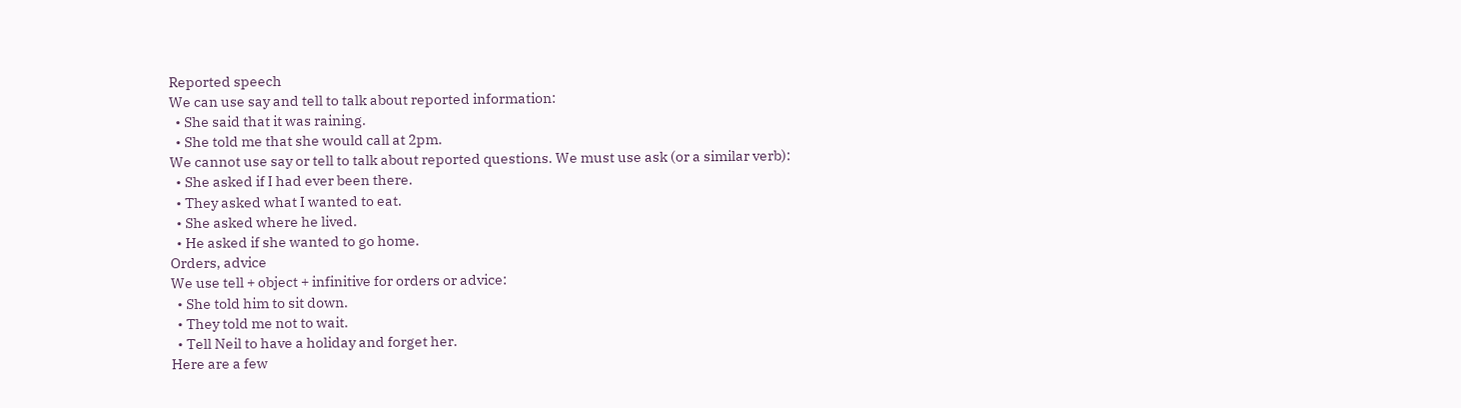Reported speech
We can use say and tell to talk about reported information:
  • She said that it was raining.
  • She told me that she would call at 2pm.
We cannot use say or tell to talk about reported questions. We must use ask (or a similar verb):
  • She asked if I had ever been there.
  • They asked what I wanted to eat.
  • She asked where he lived.
  • He asked if she wanted to go home.
Orders, advice
We use tell + object + infinitive for orders or advice:
  • She told him to sit down.
  • They told me not to wait.
  • Tell Neil to have a holiday and forget her.
Here are a few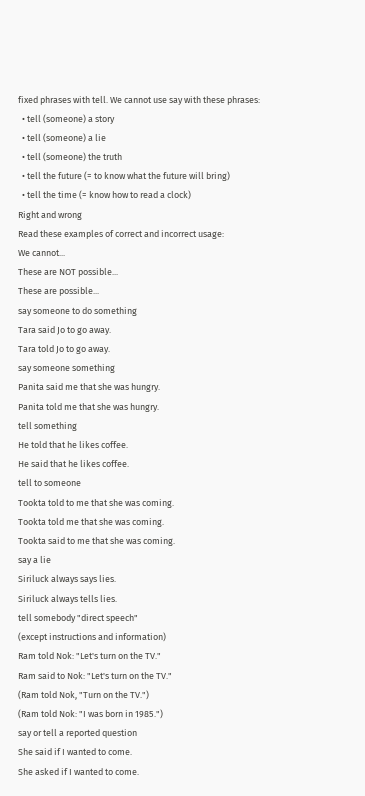fixed phrases with tell. We cannot use say with these phrases:
  • tell (someone) a story
  • tell (someone) a lie
  • tell (someone) the truth
  • tell the future (= to know what the future will bring)
  • tell the time (= know how to read a clock)
Right and wrong
Read these examples of correct and incorrect usage:
We cannot...
These are NOT possible...
These are possible...
say someone to do something
Tara said Jo to go away.
Tara told Jo to go away.
say someone something
Panita said me that she was hungry.
Panita told me that she was hungry.
tell something
He told that he likes coffee.
He said that he likes coffee.
tell to someone
Tookta told to me that she was coming.
Tookta told me that she was coming.
Tookta said to me that she was coming.
say a lie
Siriluck always says lies.
Siriluck always tells lies.
tell somebody "direct speech"
(except instructions and information)
Ram told Nok: "Let's turn on the TV."
Ram said to Nok: "Let's turn on the TV."
(Ram told Nok, "Turn on the TV.")
(Ram told Nok: "I was born in 1985.")
say or tell a reported question
She said if I wanted to come.
She asked if I wanted to come.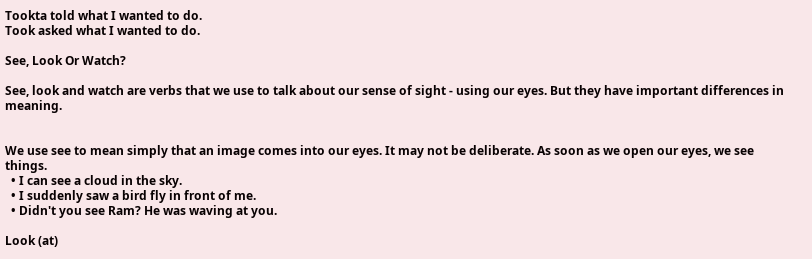Tookta told what I wanted to do.
Took asked what I wanted to do.

See, Look Or Watch?

See, look and watch are verbs that we use to talk about our sense of sight - using our eyes. But they have important differences in meaning.


We use see to mean simply that an image comes into our eyes. It may not be deliberate. As soon as we open our eyes, we see things.
  • I can see a cloud in the sky.
  • I suddenly saw a bird fly in front of me.
  • Didn't you see Ram? He was waving at you.

Look (at)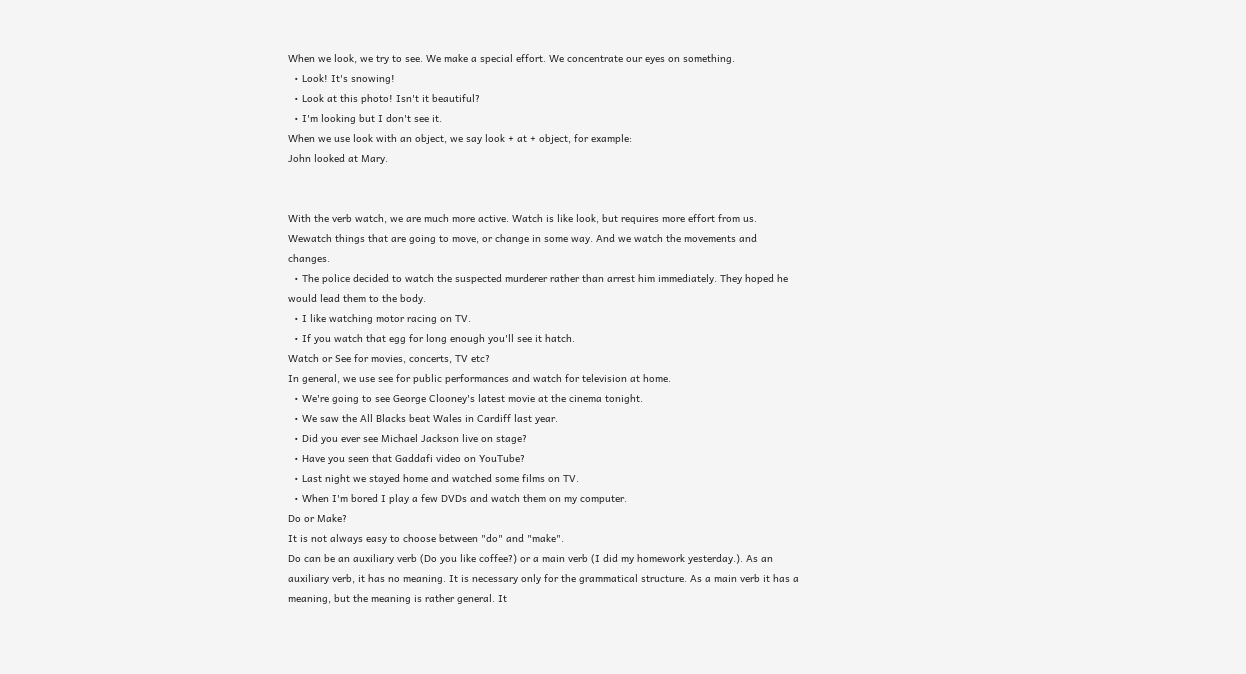When we look, we try to see. We make a special effort. We concentrate our eyes on something.
  • Look! It's snowing!
  • Look at this photo! Isn't it beautiful?
  • I'm looking but I don't see it.
When we use look with an object, we say look + at + object, for example:
John looked at Mary.


With the verb watch, we are much more active. Watch is like look, but requires more effort from us. Wewatch things that are going to move, or change in some way. And we watch the movements and changes.
  • The police decided to watch the suspected murderer rather than arrest him immediately. They hoped he would lead them to the body.
  • I like watching motor racing on TV.
  • If you watch that egg for long enough you'll see it hatch.
Watch or See for movies, concerts, TV etc?
In general, we use see for public performances and watch for television at home.
  • We're going to see George Clooney's latest movie at the cinema tonight.
  • We saw the All Blacks beat Wales in Cardiff last year.
  • Did you ever see Michael Jackson live on stage?
  • Have you seen that Gaddafi video on YouTube?
  • Last night we stayed home and watched some films on TV.
  • When I'm bored I play a few DVDs and watch them on my computer.
Do or Make?
It is not always easy to choose between "do" and "make".
Do can be an auxiliary verb (Do you like coffee?) or a main verb (I did my homework yesterday.). As an auxiliary verb, it has no meaning. It is necessary only for the grammatical structure. As a main verb it has a meaning, but the meaning is rather general. It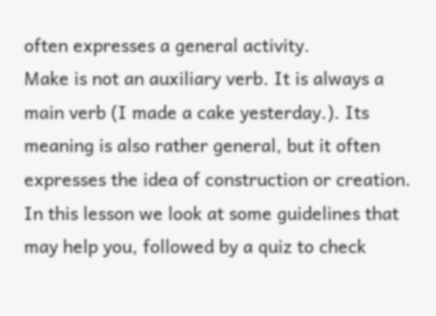often expresses a general activity.
Make is not an auxiliary verb. It is always a main verb (I made a cake yesterday.). Its meaning is also rather general, but it often expresses the idea of construction or creation.
In this lesson we look at some guidelines that may help you, followed by a quiz to check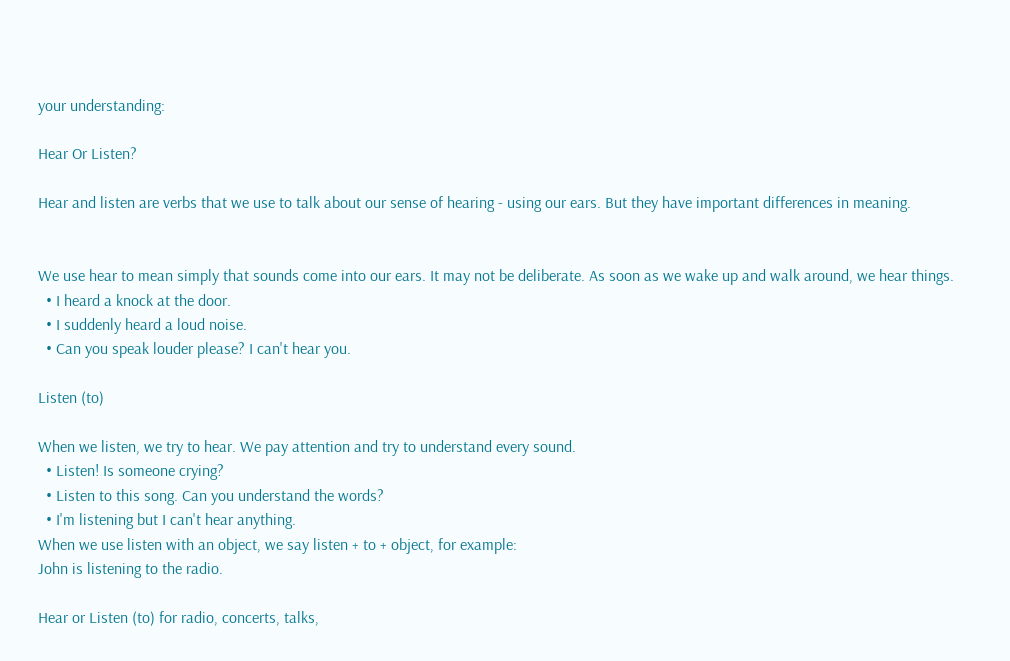your understanding:

Hear Or Listen?

Hear and listen are verbs that we use to talk about our sense of hearing - using our ears. But they have important differences in meaning.


We use hear to mean simply that sounds come into our ears. It may not be deliberate. As soon as we wake up and walk around, we hear things.
  • I heard a knock at the door.
  • I suddenly heard a loud noise.
  • Can you speak louder please? I can't hear you.

Listen (to)

When we listen, we try to hear. We pay attention and try to understand every sound.
  • Listen! Is someone crying?
  • Listen to this song. Can you understand the words?
  • I'm listening but I can't hear anything.
When we use listen with an object, we say listen + to + object, for example:
John is listening to the radio.

Hear or Listen (to) for radio, concerts, talks,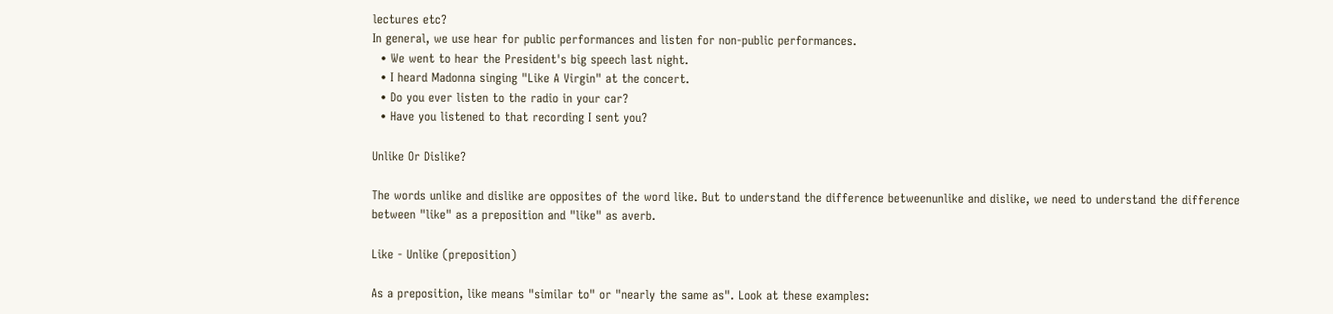lectures etc?
In general, we use hear for public performances and listen for non-public performances.
  • We went to hear the President's big speech last night.
  • I heard Madonna singing "Like A Virgin" at the concert.
  • Do you ever listen to the radio in your car?
  • Have you listened to that recording I sent you?

Unlike Or Dislike?

The words unlike and dislike are opposites of the word like. But to understand the difference betweenunlike and dislike, we need to understand the difference between "like" as a preposition and "like" as averb.

Like - Unlike (preposition)

As a preposition, like means "similar to" or "nearly the same as". Look at these examples: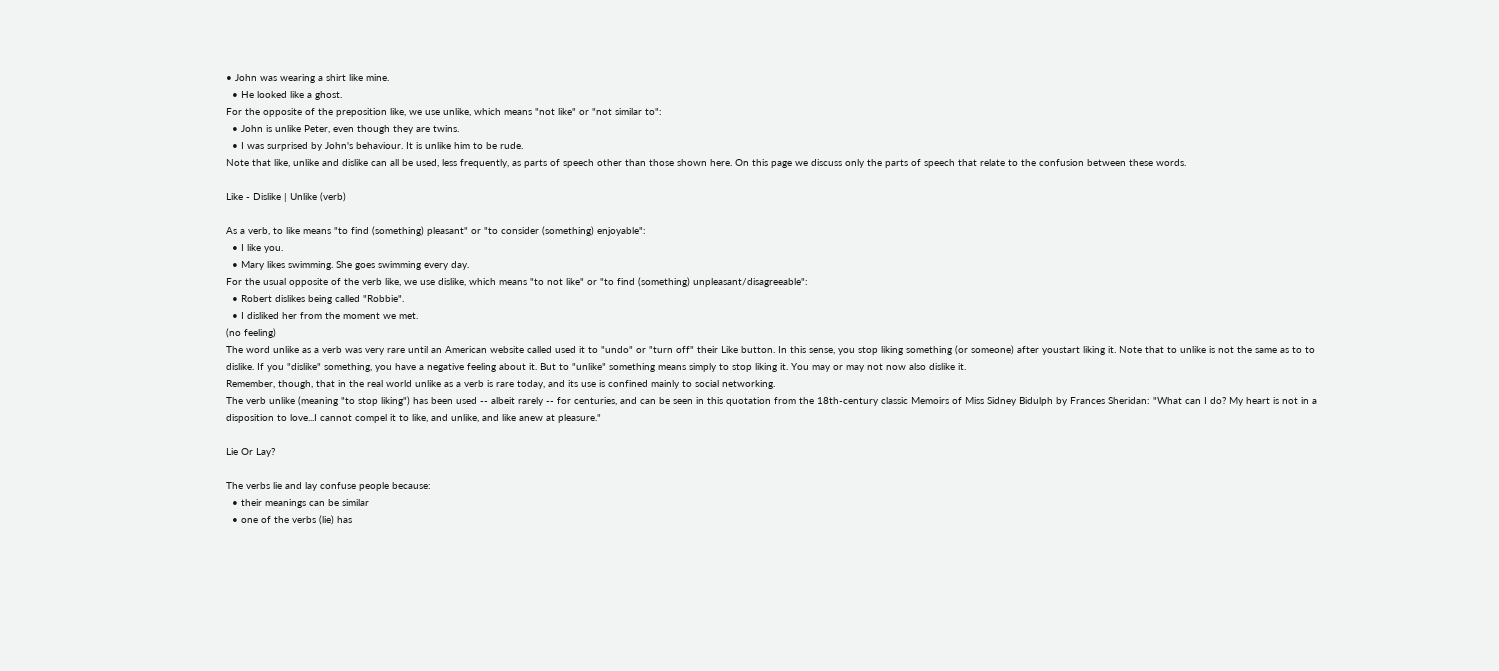• John was wearing a shirt like mine.
  • He looked like a ghost.
For the opposite of the preposition like, we use unlike, which means "not like" or "not similar to":
  • John is unlike Peter, even though they are twins.
  • I was surprised by John's behaviour. It is unlike him to be rude.
Note that like, unlike and dislike can all be used, less frequently, as parts of speech other than those shown here. On this page we discuss only the parts of speech that relate to the confusion between these words.

Like - Dislike | Unlike (verb)

As a verb, to like means "to find (something) pleasant" or "to consider (something) enjoyable":
  • I like you.
  • Mary likes swimming. She goes swimming every day.
For the usual opposite of the verb like, we use dislike, which means "to not like" or "to find (something) unpleasant/disagreeable":
  • Robert dislikes being called "Robbie".
  • I disliked her from the moment we met.
(no feeling)
The word unlike as a verb was very rare until an American website called used it to "undo" or "turn off" their Like button. In this sense, you stop liking something (or someone) after youstart liking it. Note that to unlike is not the same as to to dislike. If you "dislike" something, you have a negative feeling about it. But to "unlike" something means simply to stop liking it. You may or may not now also dislike it.
Remember, though, that in the real world unlike as a verb is rare today, and its use is confined mainly to social networking.
The verb unlike (meaning "to stop liking") has been used -- albeit rarely -- for centuries, and can be seen in this quotation from the 18th-century classic Memoirs of Miss Sidney Bidulph by Frances Sheridan: "What can I do? My heart is not in a disposition to love...I cannot compel it to like, and unlike, and like anew at pleasure."

Lie Or Lay?

The verbs lie and lay confuse people because:
  • their meanings can be similar
  • one of the verbs (lie) has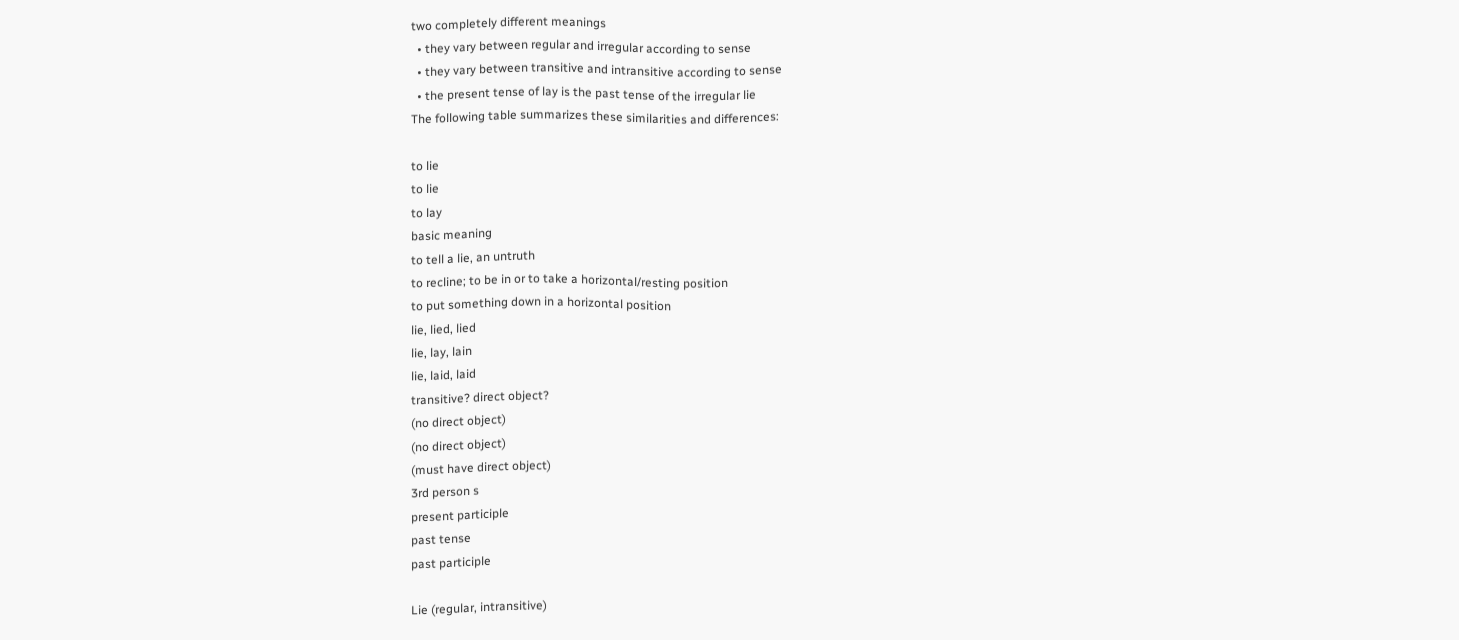two completely different meanings
  • they vary between regular and irregular according to sense
  • they vary between transitive and intransitive according to sense
  • the present tense of lay is the past tense of the irregular lie
The following table summarizes these similarities and differences:

to lie
to lie
to lay
basic meaning
to tell a lie, an untruth
to recline; to be in or to take a horizontal/resting position
to put something down in a horizontal position
lie, lied, lied
lie, lay, lain
lie, laid, laid
transitive? direct object?
(no direct object)
(no direct object)
(must have direct object)
3rd person s
present participle
past tense
past participle

Lie (regular, intransitive)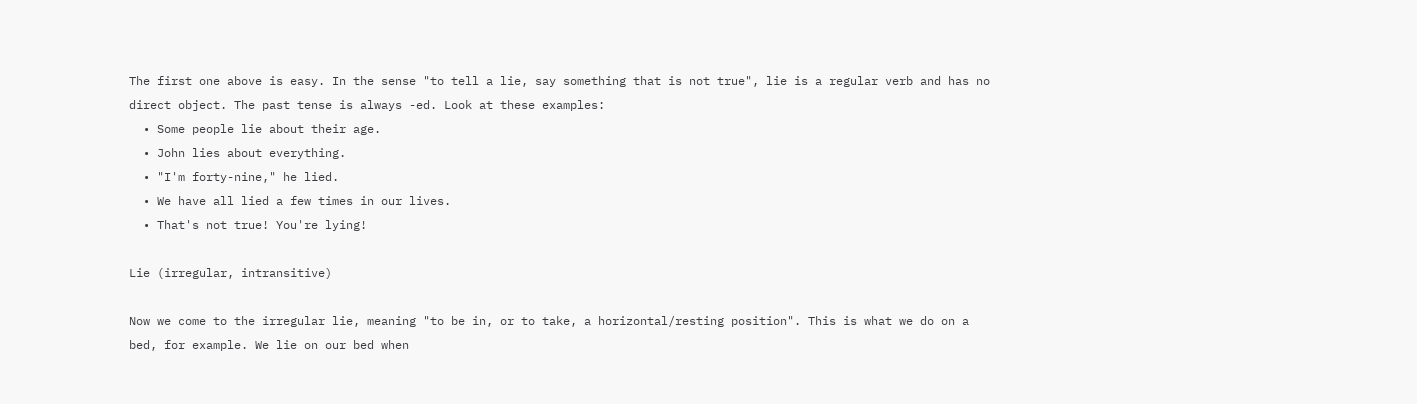The first one above is easy. In the sense "to tell a lie, say something that is not true", lie is a regular verb and has no direct object. The past tense is always -ed. Look at these examples:
  • Some people lie about their age.
  • John lies about everything.
  • "I'm forty-nine," he lied.
  • We have all lied a few times in our lives.
  • That's not true! You're lying!

Lie (irregular, intransitive)

Now we come to the irregular lie, meaning "to be in, or to take, a horizontal/resting position". This is what we do on a bed, for example. We lie on our bed when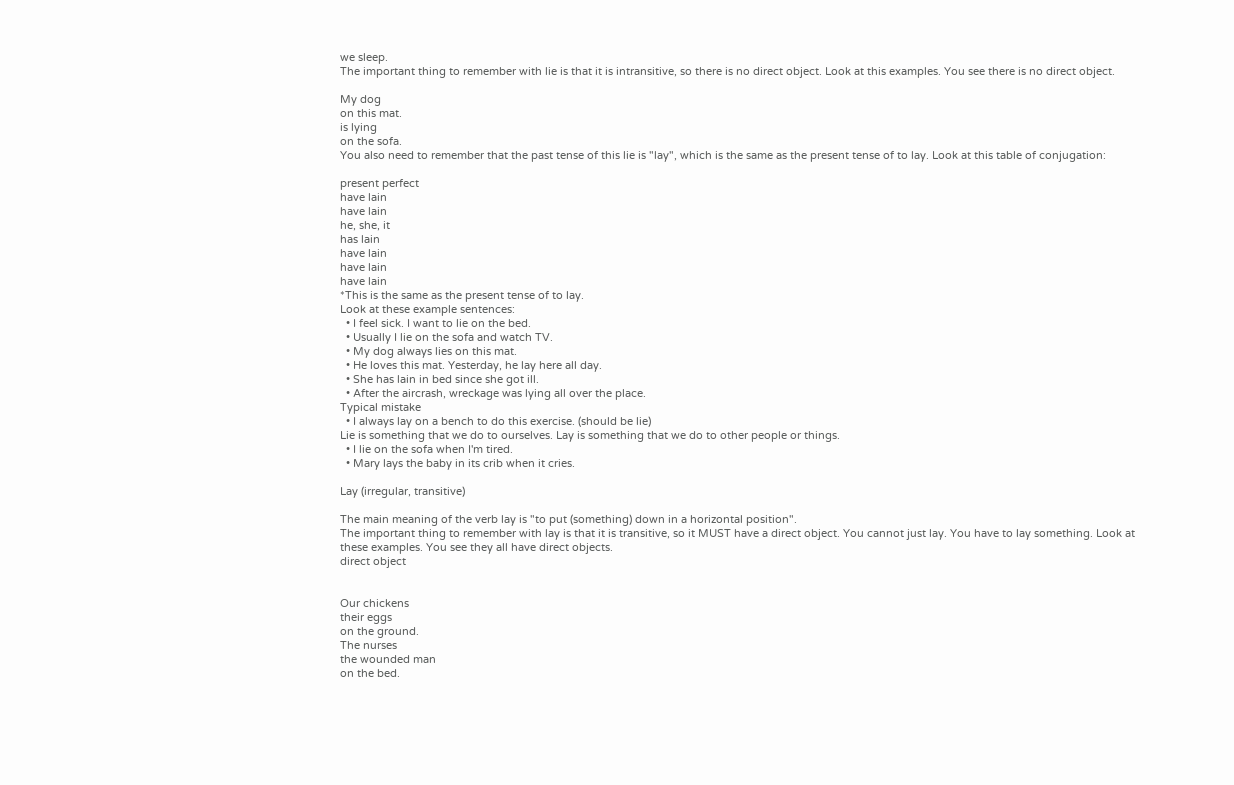we sleep.
The important thing to remember with lie is that it is intransitive, so there is no direct object. Look at this examples. You see there is no direct object.

My dog
on this mat.
is lying
on the sofa.
You also need to remember that the past tense of this lie is "lay", which is the same as the present tense of to lay. Look at this table of conjugation:

present perfect
have lain
have lain
he, she, it
has lain
have lain
have lain
have lain
*This is the same as the present tense of to lay.
Look at these example sentences:
  • I feel sick. I want to lie on the bed.
  • Usually I lie on the sofa and watch TV.
  • My dog always lies on this mat.
  • He loves this mat. Yesterday, he lay here all day.
  • She has lain in bed since she got ill.
  • After the aircrash, wreckage was lying all over the place.
Typical mistake
  • I always lay on a bench to do this exercise. (should be lie)
Lie is something that we do to ourselves. Lay is something that we do to other people or things.
  • I lie on the sofa when I'm tired.
  • Mary lays the baby in its crib when it cries.

Lay (irregular, transitive)

The main meaning of the verb lay is "to put (something) down in a horizontal position".
The important thing to remember with lay is that it is transitive, so it MUST have a direct object. You cannot just lay. You have to lay something. Look at these examples. You see they all have direct objects.
direct object


Our chickens
their eggs
on the ground.
The nurses
the wounded man
on the bed.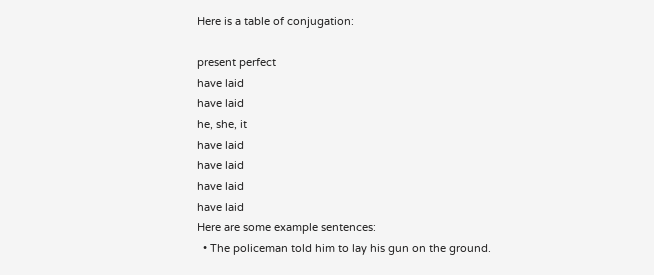Here is a table of conjugation:

present perfect
have laid
have laid
he, she, it
have laid
have laid
have laid
have laid
Here are some example sentences:
  • The policeman told him to lay his gun on the ground.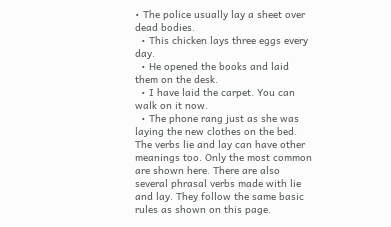• The police usually lay a sheet over dead bodies.
  • This chicken lays three eggs every day.
  • He opened the books and laid them on the desk.
  • I have laid the carpet. You can walk on it now.
  • The phone rang just as she was laying the new clothes on the bed.
The verbs lie and lay can have other meanings too. Only the most common are shown here. There are also several phrasal verbs made with lie and lay. They follow the same basic rules as shown on this page.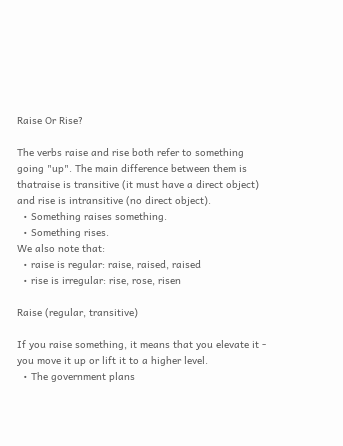Raise Or Rise?

The verbs raise and rise both refer to something going "up". The main difference between them is thatraise is transitive (it must have a direct object) and rise is intransitive (no direct object).
  • Something raises something.
  • Something rises.
We also note that:
  • raise is regular: raise, raised, raised
  • rise is irregular: rise, rose, risen

Raise (regular, transitive)

If you raise something, it means that you elevate it - you move it up or lift it to a higher level.
  • The government plans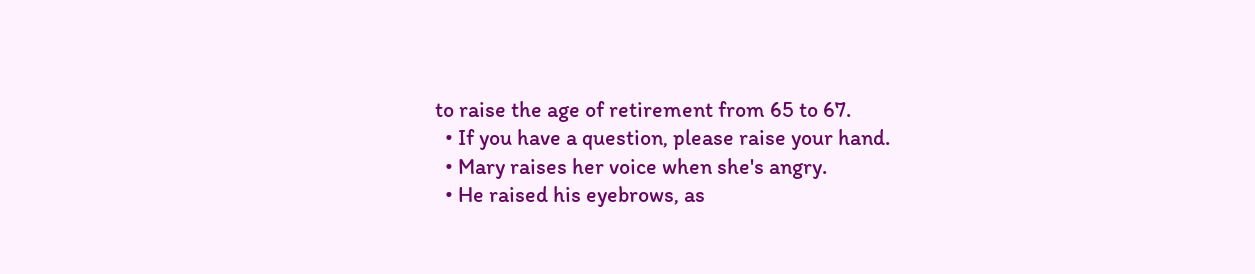to raise the age of retirement from 65 to 67.
  • If you have a question, please raise your hand.
  • Mary raises her voice when she's angry.
  • He raised his eyebrows, as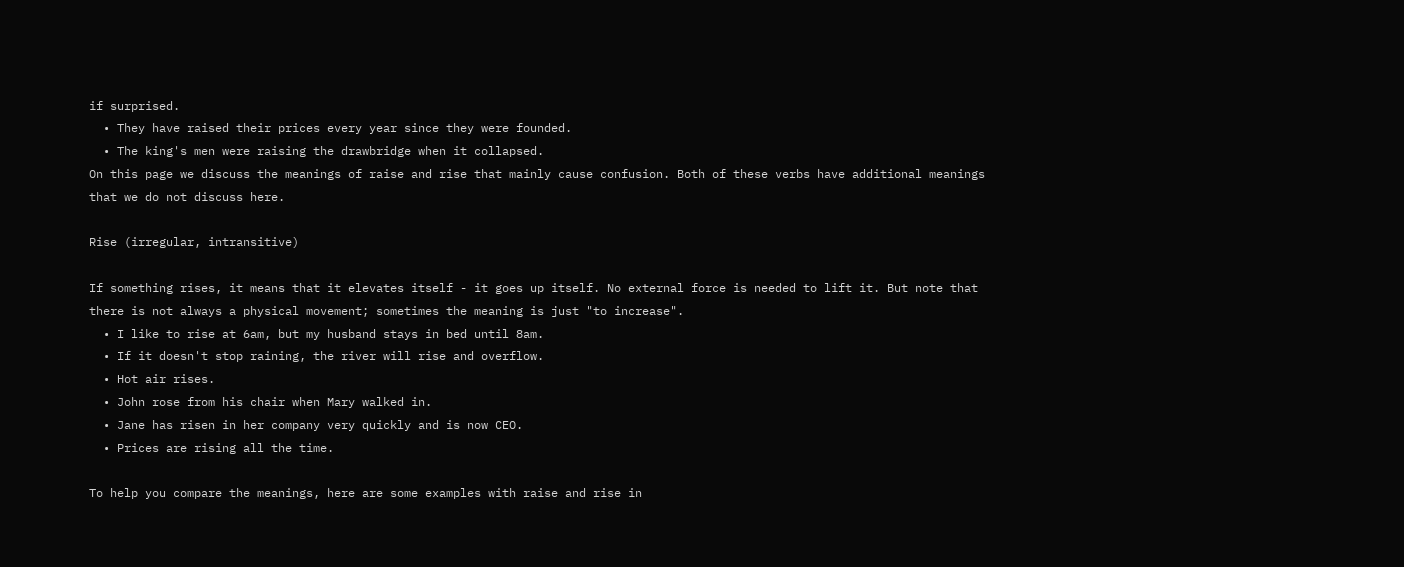if surprised.
  • They have raised their prices every year since they were founded.
  • The king's men were raising the drawbridge when it collapsed.
On this page we discuss the meanings of raise and rise that mainly cause confusion. Both of these verbs have additional meanings that we do not discuss here.

Rise (irregular, intransitive)

If something rises, it means that it elevates itself - it goes up itself. No external force is needed to lift it. But note that there is not always a physical movement; sometimes the meaning is just "to increase".
  • I like to rise at 6am, but my husband stays in bed until 8am.
  • If it doesn't stop raining, the river will rise and overflow.
  • Hot air rises.
  • John rose from his chair when Mary walked in.
  • Jane has risen in her company very quickly and is now CEO.
  • Prices are rising all the time.

To help you compare the meanings, here are some examples with raise and rise in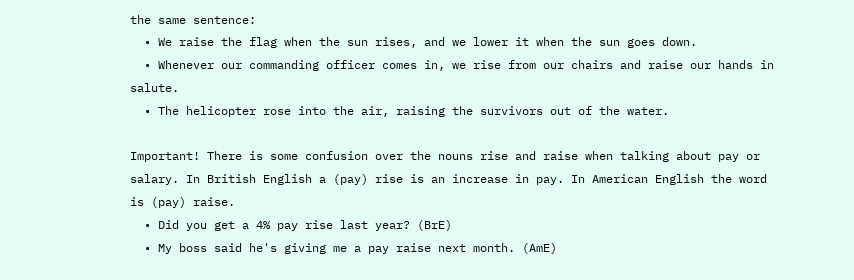the same sentence:
  • We raise the flag when the sun rises, and we lower it when the sun goes down.
  • Whenever our commanding officer comes in, we rise from our chairs and raise our hands in salute.
  • The helicopter rose into the air, raising the survivors out of the water.

Important! There is some confusion over the nouns rise and raise when talking about pay or salary. In British English a (pay) rise is an increase in pay. In American English the word is (pay) raise.
  • Did you get a 4% pay rise last year? (BrE)
  • My boss said he's giving me a pay raise next month. (AmE)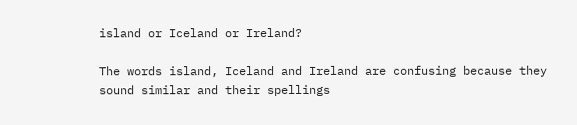island or Iceland or Ireland?

The words island, Iceland and Ireland are confusing because they sound similar and their spellings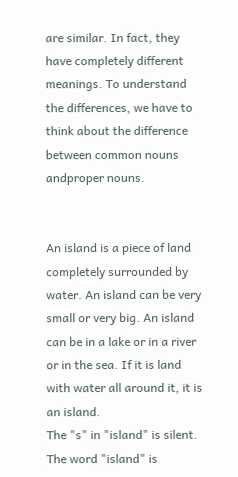are similar. In fact, they have completely different meanings. To understand the differences, we have to think about the difference between common nouns andproper nouns.


An island is a piece of land completely surrounded by water. An island can be very small or very big. An island can be in a lake or in a river or in the sea. If it is land with water all around it, it is an island.
The "s" in "island" is silent. The word "island" is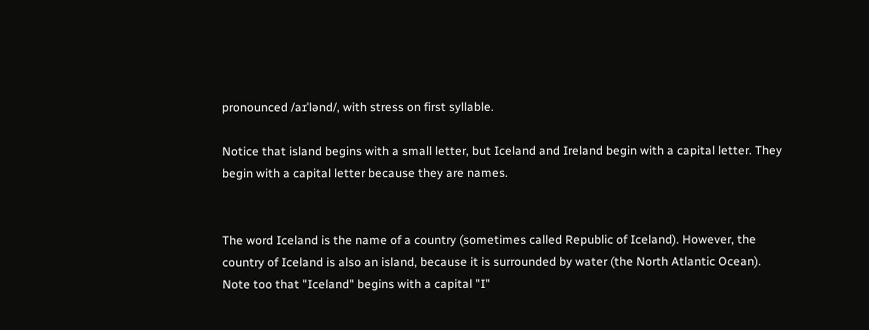pronounced /aɪˈlənd/, with stress on first syllable.

Notice that island begins with a small letter, but Iceland and Ireland begin with a capital letter. They begin with a capital letter because they are names.


The word Iceland is the name of a country (sometimes called Republic of Iceland). However, the country of Iceland is also an island, because it is surrounded by water (the North Atlantic Ocean).
Note too that "Iceland" begins with a capital "I"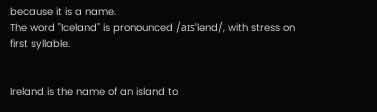because it is a name.
The word "Iceland" is pronounced /aɪsˈlənd/, with stress on first syllable.


Ireland is the name of an island to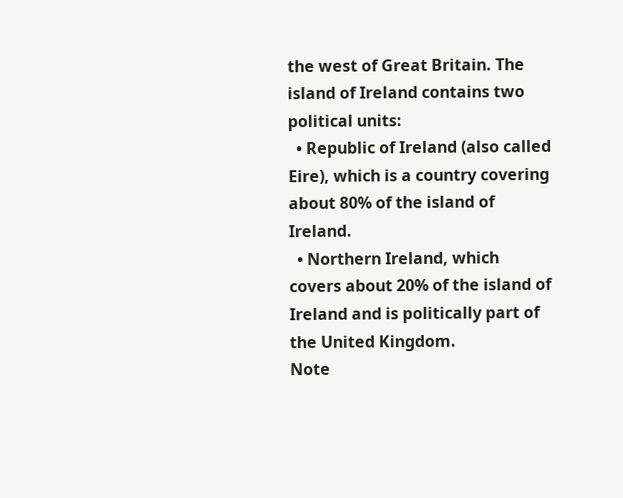the west of Great Britain. The island of Ireland contains two political units:
  • Republic of Ireland (also called Eire), which is a country covering about 80% of the island of Ireland.
  • Northern Ireland, which covers about 20% of the island of Ireland and is politically part of the United Kingdom.
Note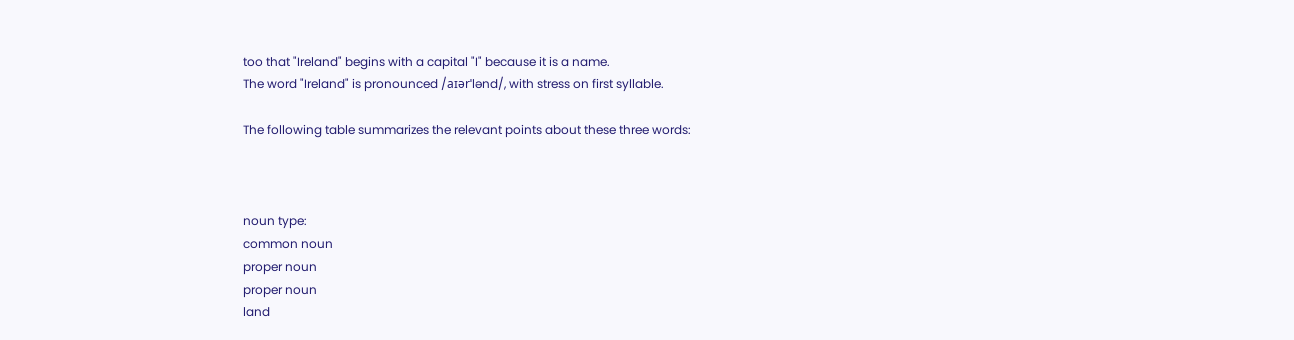too that "Ireland" begins with a capital "I" because it is a name.
The word "Ireland" is pronounced /aɪərˈlənd/, with stress on first syllable.

The following table summarizes the relevant points about these three words:



noun type:
common noun
proper noun
proper noun
land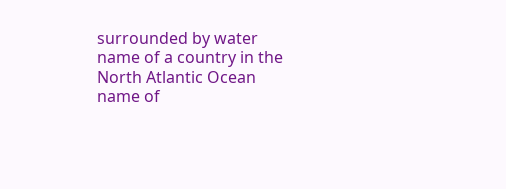surrounded by water
name of a country in the North Atlantic Ocean
name of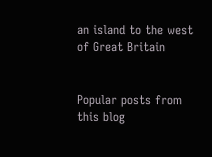an island to the west of Great Britain


Popular posts from this blog